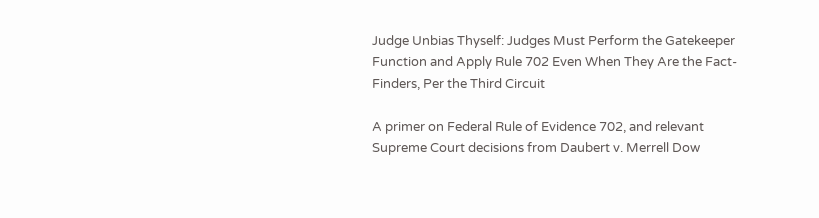Judge Unbias Thyself: Judges Must Perform the Gatekeeper Function and Apply Rule 702 Even When They Are the Fact-Finders, Per the Third Circuit

A primer on Federal Rule of Evidence 702, and relevant Supreme Court decisions from Daubert v. Merrell Dow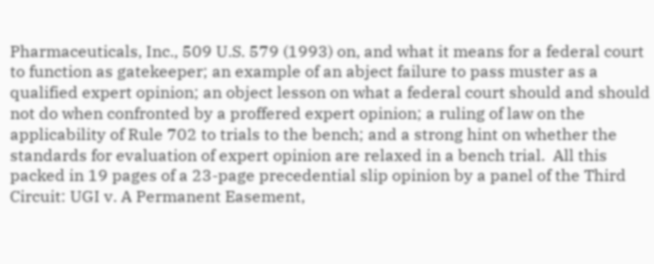Pharmaceuticals, Inc., 509 U.S. 579 (1993) on, and what it means for a federal court to function as gatekeeper; an example of an abject failure to pass muster as a qualified expert opinion; an object lesson on what a federal court should and should not do when confronted by a proffered expert opinion; a ruling of law on the applicability of Rule 702 to trials to the bench; and a strong hint on whether the standards for evaluation of expert opinion are relaxed in a bench trial.  All this packed in 19 pages of a 23-page precedential slip opinion by a panel of the Third Circuit: UGI v. A Permanent Easement,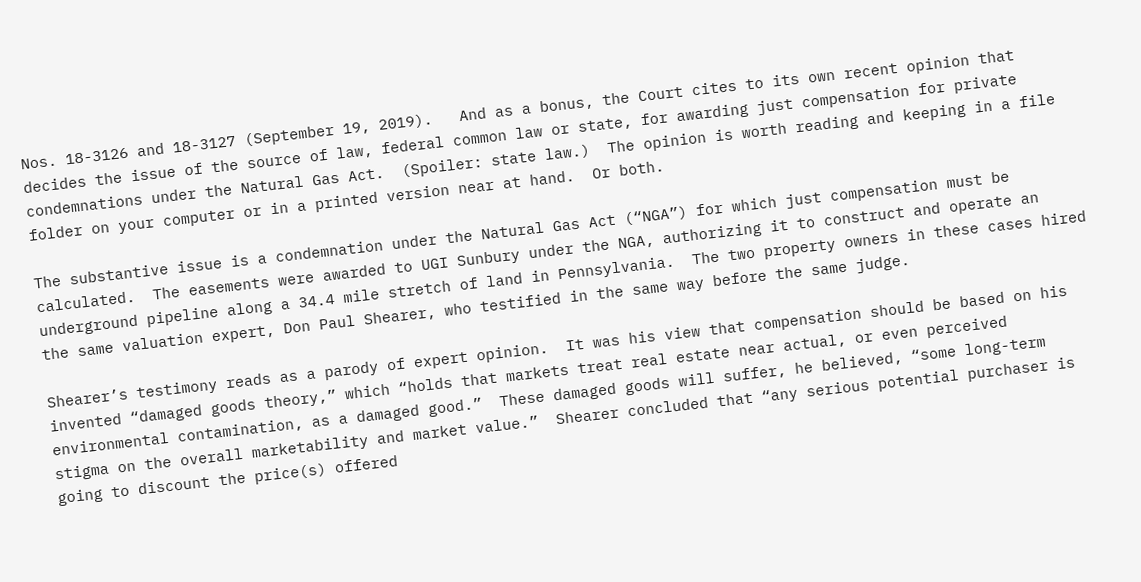Nos. 18-3126 and 18-3127 (September 19, 2019).   And as a bonus, the Court cites to its own recent opinion that decides the issue of the source of law, federal common law or state, for awarding just compensation for private condemnations under the Natural Gas Act.  (Spoiler: state law.)  The opinion is worth reading and keeping in a file folder on your computer or in a printed version near at hand.  Or both.

The substantive issue is a condemnation under the Natural Gas Act (“NGA”) for which just compensation must be calculated.  The easements were awarded to UGI Sunbury under the NGA, authorizing it to construct and operate an underground pipeline along a 34.4 mile stretch of land in Pennsylvania.  The two property owners in these cases hired the same valuation expert, Don Paul Shearer, who testified in the same way before the same judge.

Shearer’s testimony reads as a parody of expert opinion.  It was his view that compensation should be based on his invented “damaged goods theory,” which “holds that markets treat real estate near actual, or even perceived environmental contamination, as a damaged good.”  These damaged goods will suffer, he believed, “some long-term stigma on the overall marketability and market value.”  Shearer concluded that “any serious potential purchaser is going to discount the price(s) offered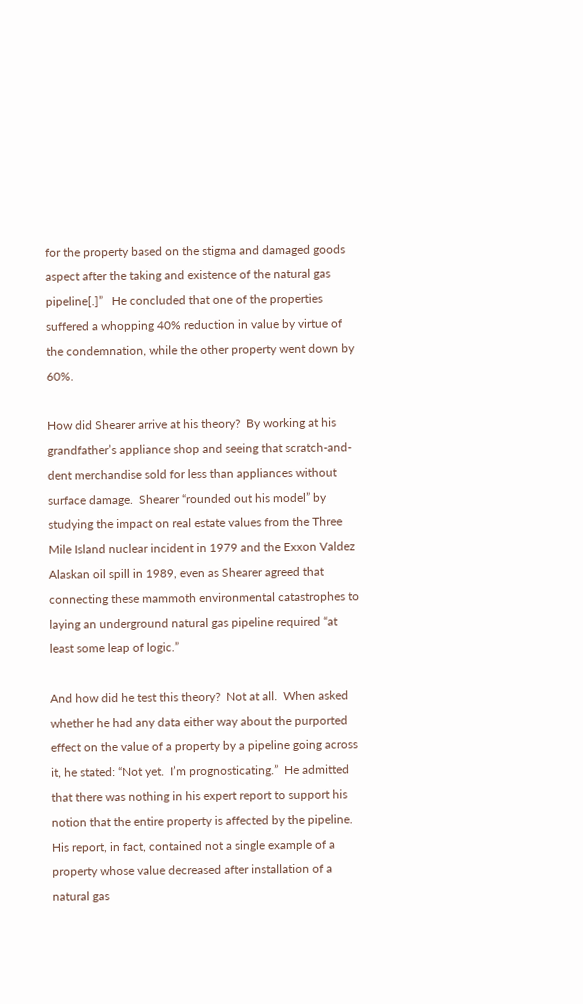for the property based on the stigma and damaged goods aspect after the taking and existence of the natural gas pipeline[.]”   He concluded that one of the properties suffered a whopping 40% reduction in value by virtue of the condemnation, while the other property went down by 60%.

How did Shearer arrive at his theory?  By working at his grandfather’s appliance shop and seeing that scratch-and-dent merchandise sold for less than appliances without surface damage.  Shearer “rounded out his model” by studying the impact on real estate values from the Three Mile Island nuclear incident in 1979 and the Exxon Valdez Alaskan oil spill in 1989, even as Shearer agreed that connecting these mammoth environmental catastrophes to laying an underground natural gas pipeline required “at least some leap of logic.”

And how did he test this theory?  Not at all.  When asked whether he had any data either way about the purported effect on the value of a property by a pipeline going across it, he stated: “Not yet.  I’m prognosticating.”  He admitted that there was nothing in his expert report to support his notion that the entire property is affected by the pipeline.  His report, in fact, contained not a single example of a property whose value decreased after installation of a natural gas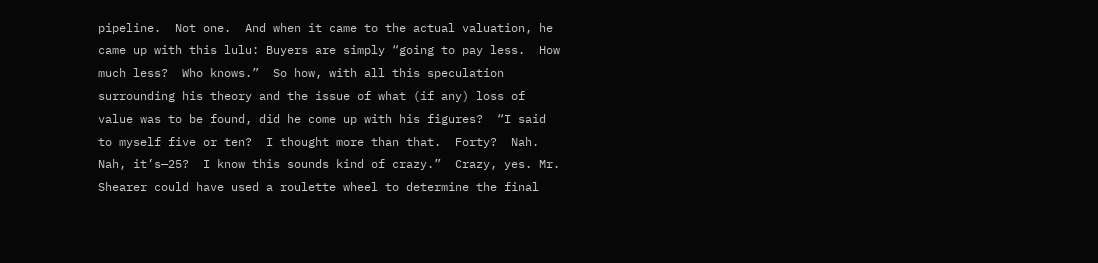pipeline.  Not one.  And when it came to the actual valuation, he came up with this lulu: Buyers are simply “going to pay less.  How much less?  Who knows.”  So how, with all this speculation surrounding his theory and the issue of what (if any) loss of value was to be found, did he come up with his figures?  “I said to myself five or ten?  I thought more than that.  Forty?  Nah. Nah, it’s—25?  I know this sounds kind of crazy.”  Crazy, yes. Mr. Shearer could have used a roulette wheel to determine the final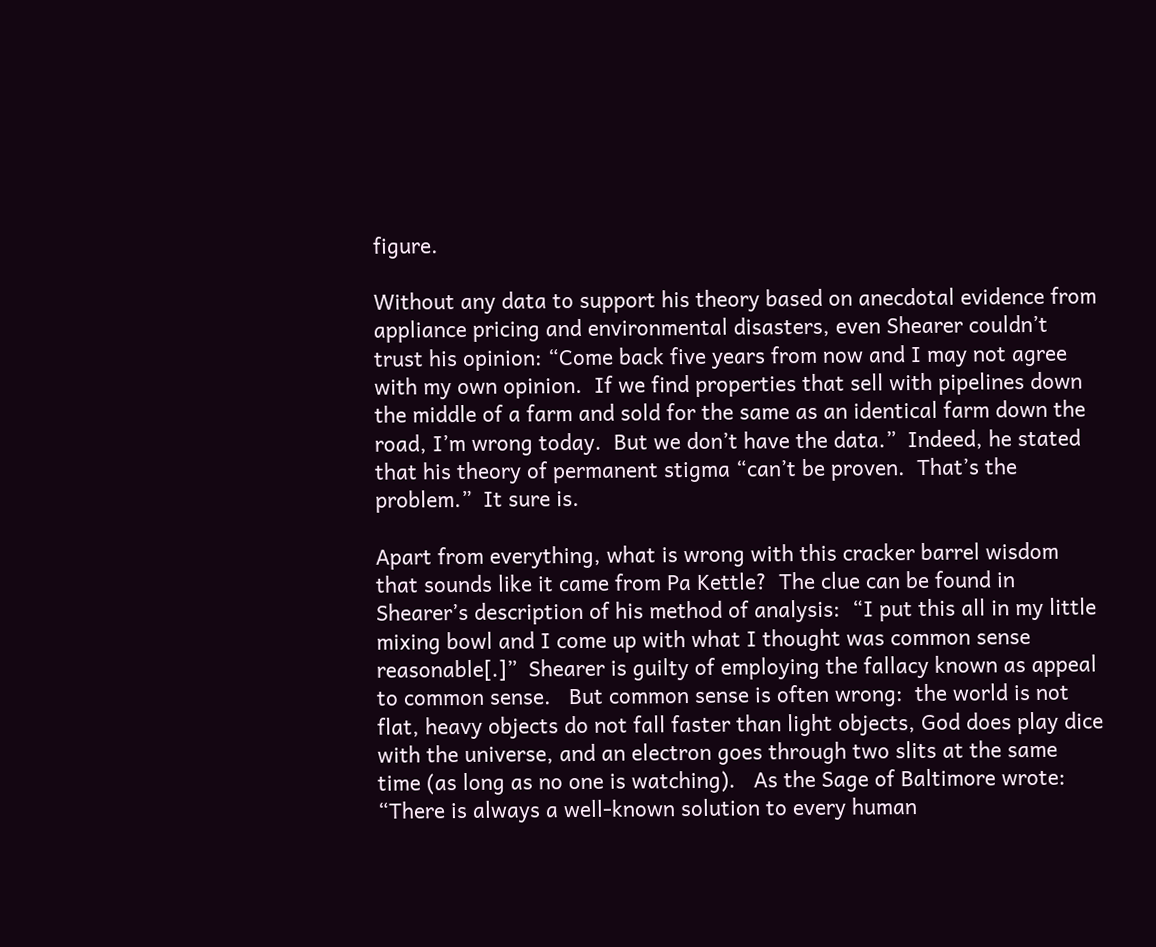figure.

Without any data to support his theory based on anecdotal evidence from appliance pricing and environmental disasters, even Shearer couldn’t trust his opinion: “Come back five years from now and I may not agree with my own opinion.  If we find properties that sell with pipelines down the middle of a farm and sold for the same as an identical farm down the road, I’m wrong today.  But we don’t have the data.”  Indeed, he stated that his theory of permanent stigma “can’t be proven.  That’s the problem.”  It sure is.

Apart from everything, what is wrong with this cracker barrel wisdom that sounds like it came from Pa Kettle?  The clue can be found in Shearer’s description of his method of analysis:  “I put this all in my little mixing bowl and I come up with what I thought was common sense reasonable[.]”  Shearer is guilty of employing the fallacy known as appeal to common sense.   But common sense is often wrong:  the world is not flat, heavy objects do not fall faster than light objects, God does play dice with the universe, and an electron goes through two slits at the same time (as long as no one is watching).   As the Sage of Baltimore wrote: “There is always a well-known solution to every human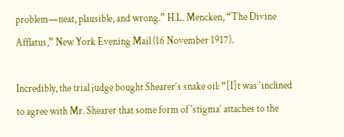problem—neat, plausible, and wrong.” H.L. Mencken, “The Divine Afflatus,” New York Evening Mail (16 November 1917).

Incredibly, the trial judge bought Shearer’s snake oil: “[I]t was ‘inclined to agree with Mr. Shearer that some form of ‘stigma’ attaches to the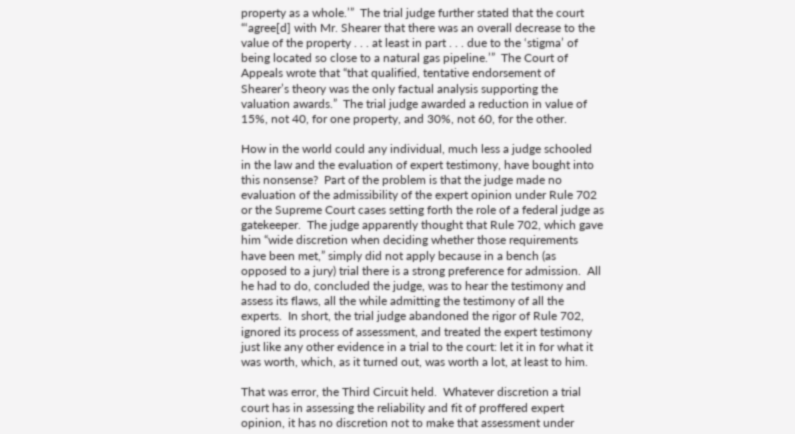property as a whole.’”  The trial judge further stated that the court “‘agree[d] with Mr. Shearer that there was an overall decrease to the value of the property . . . at least in part . . . due to the ‘stigma’ of being located so close to a natural gas pipeline.’”  The Court of Appeals wrote that “that qualified, tentative endorsement of Shearer’s theory was the only factual analysis supporting the valuation awards.”  The trial judge awarded a reduction in value of 15%, not 40, for one property, and 30%, not 60, for the other.

How in the world could any individual, much less a judge schooled in the law and the evaluation of expert testimony, have bought into this nonsense?  Part of the problem is that the judge made no evaluation of the admissibility of the expert opinion under Rule 702 or the Supreme Court cases setting forth the role of a federal judge as gatekeeper.  The judge apparently thought that Rule 702, which gave him “wide discretion when deciding whether those requirements have been met,” simply did not apply because in a bench (as opposed to a jury) trial there is a strong preference for admission.  All he had to do, concluded the judge, was to hear the testimony and assess its flaws, all the while admitting the testimony of all the experts.  In short, the trial judge abandoned the rigor of Rule 702, ignored its process of assessment, and treated the expert testimony just like any other evidence in a trial to the court: let it in for what it was worth, which, as it turned out, was worth a lot, at least to him.

That was error, the Third Circuit held.  Whatever discretion a trial court has in assessing the reliability and fit of proffered expert opinion, it has no discretion not to make that assessment under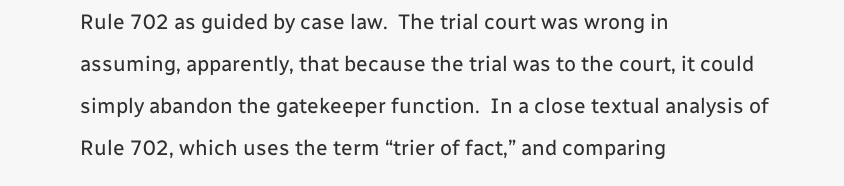Rule 702 as guided by case law.  The trial court was wrong in assuming, apparently, that because the trial was to the court, it could simply abandon the gatekeeper function.  In a close textual analysis of Rule 702, which uses the term “trier of fact,” and comparing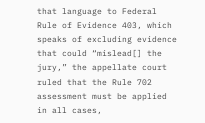that language to Federal Rule of Evidence 403, which speaks of excluding evidence that could “mislead[] the jury,” the appellate court ruled that the Rule 702 assessment must be applied in all cases,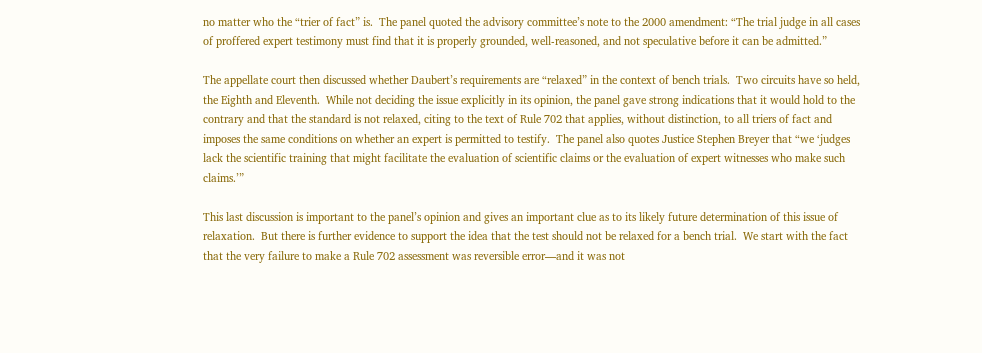no matter who the “trier of fact” is.  The panel quoted the advisory committee’s note to the 2000 amendment: “The trial judge in all cases of proffered expert testimony must find that it is properly grounded, well-reasoned, and not speculative before it can be admitted.”

The appellate court then discussed whether Daubert’s requirements are “relaxed” in the context of bench trials.  Two circuits have so held, the Eighth and Eleventh.  While not deciding the issue explicitly in its opinion, the panel gave strong indications that it would hold to the contrary and that the standard is not relaxed, citing to the text of Rule 702 that applies, without distinction, to all triers of fact and imposes the same conditions on whether an expert is permitted to testify.  The panel also quotes Justice Stephen Breyer that “we ‘judges lack the scientific training that might facilitate the evaluation of scientific claims or the evaluation of expert witnesses who make such claims.’”

This last discussion is important to the panel’s opinion and gives an important clue as to its likely future determination of this issue of relaxation.  But there is further evidence to support the idea that the test should not be relaxed for a bench trial.  We start with the fact that the very failure to make a Rule 702 assessment was reversible error—and it was not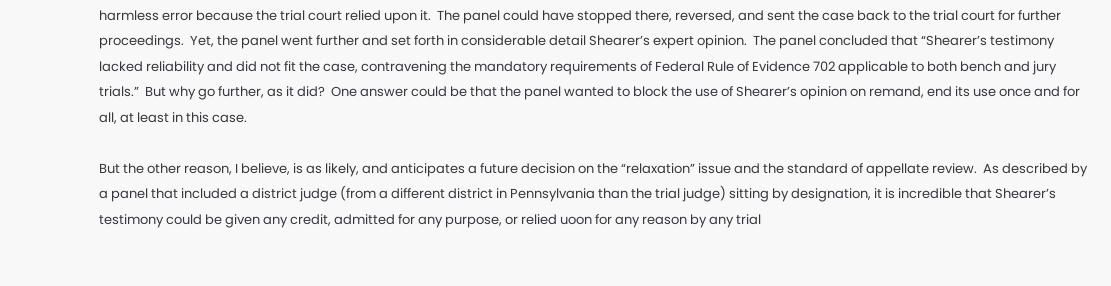harmless error because the trial court relied upon it.  The panel could have stopped there, reversed, and sent the case back to the trial court for further proceedings.  Yet, the panel went further and set forth in considerable detail Shearer’s expert opinion.  The panel concluded that “Shearer’s testimony lacked reliability and did not fit the case, contravening the mandatory requirements of Federal Rule of Evidence 702 applicable to both bench and jury trials.”  But why go further, as it did?  One answer could be that the panel wanted to block the use of Shearer’s opinion on remand, end its use once and for all, at least in this case.

But the other reason, I believe, is as likely, and anticipates a future decision on the “relaxation” issue and the standard of appellate review.  As described by a panel that included a district judge (from a different district in Pennsylvania than the trial judge) sitting by designation, it is incredible that Shearer’s testimony could be given any credit, admitted for any purpose, or relied uoon for any reason by any trial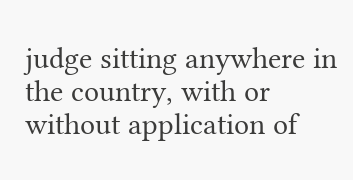judge sitting anywhere in the country, with or without application of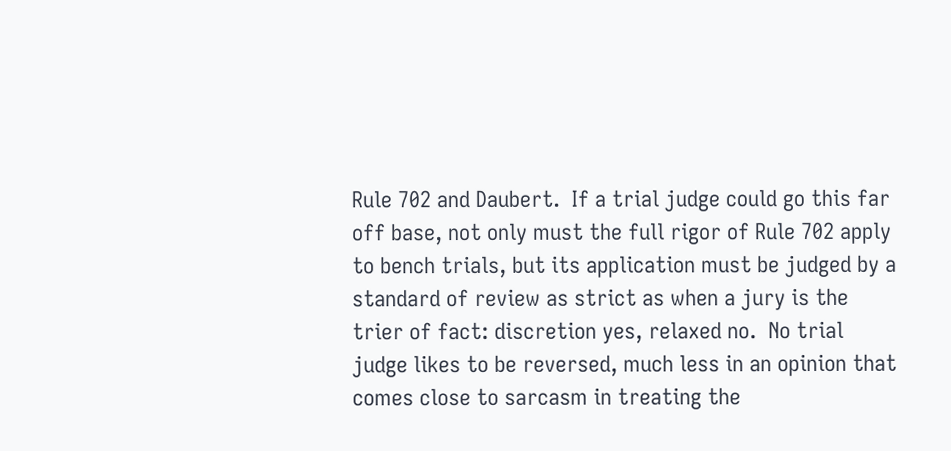Rule 702 and Daubert.  If a trial judge could go this far off base, not only must the full rigor of Rule 702 apply to bench trials, but its application must be judged by a standard of review as strict as when a jury is the trier of fact: discretion yes, relaxed no.  No trial judge likes to be reversed, much less in an opinion that comes close to sarcasm in treating the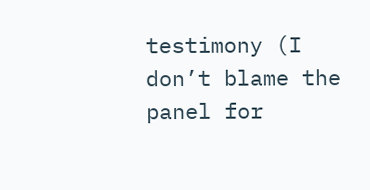testimony (I don’t blame the panel for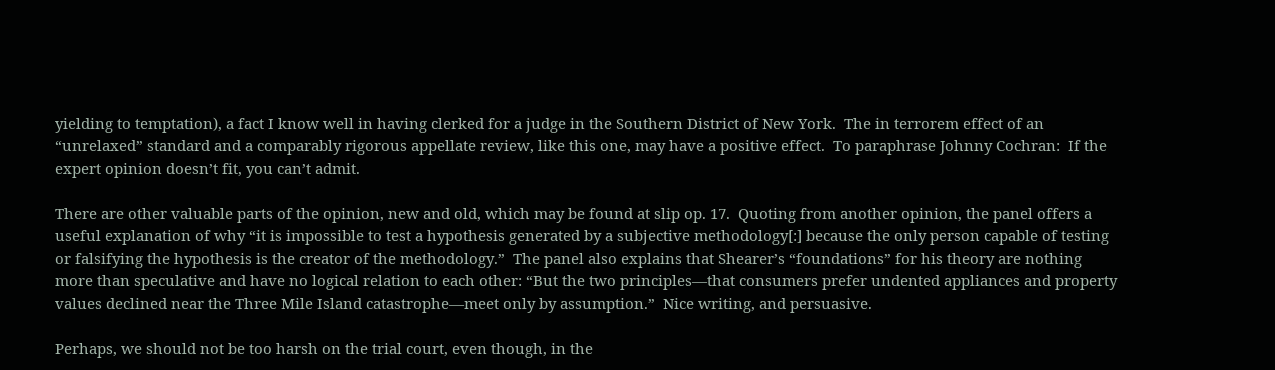yielding to temptation), a fact I know well in having clerked for a judge in the Southern District of New York.  The in terrorem effect of an “unrelaxed” standard and a comparably rigorous appellate review, like this one, may have a positive effect.  To paraphrase Johnny Cochran:  If the expert opinion doesn’t fit, you can’t admit.

There are other valuable parts of the opinion, new and old, which may be found at slip op. 17.  Quoting from another opinion, the panel offers a useful explanation of why “it is impossible to test a hypothesis generated by a subjective methodology[:] because the only person capable of testing or falsifying the hypothesis is the creator of the methodology.”  The panel also explains that Shearer’s “foundations” for his theory are nothing more than speculative and have no logical relation to each other: “But the two principles—that consumers prefer undented appliances and property values declined near the Three Mile Island catastrophe—meet only by assumption.”  Nice writing, and persuasive.

Perhaps, we should not be too harsh on the trial court, even though, in the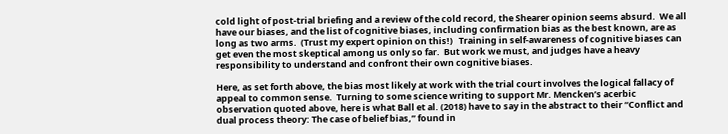cold light of post-trial briefing and a review of the cold record, the Shearer opinion seems absurd.  We all have our biases, and the list of cognitive biases, including confirmation bias as the best known, are as long as two arms.  (Trust my expert opinion on this!)   Training in self-awareness of cognitive biases can get even the most skeptical among us only so far.  But work we must, and judges have a heavy responsibility to understand and confront their own cognitive biases.

Here, as set forth above, the bias most likely at work with the trial court involves the logical fallacy of appeal to common sense.  Turning to some science writing to support Mr. Mencken’s acerbic observation quoted above, here is what Ball et al. (2018) have to say in the abstract to their “Conflict and dual process theory: The case of belief bias,” found in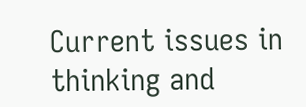Current issues in thinking and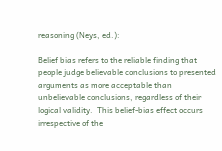reasoning (Neys, ed.):

Belief bias refers to the reliable finding that people judge believable conclusions to presented arguments as more acceptable than unbelievable conclusions, regardless of their logical validity.  This belief-bias effect occurs irrespective of the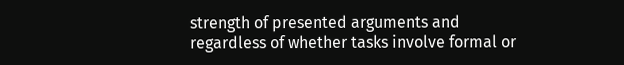strength of presented arguments and regardless of whether tasks involve formal or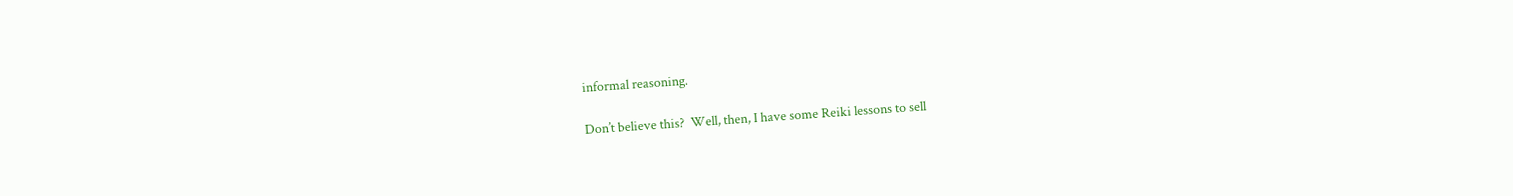informal reasoning.

Don’t believe this?  Well, then, I have some Reiki lessons to sell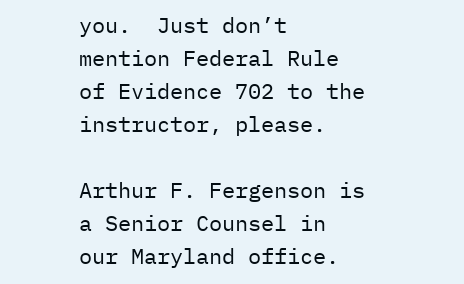you.  Just don’t mention Federal Rule of Evidence 702 to the instructor, please.

Arthur F. Fergenson is a Senior Counsel in our Maryland office.